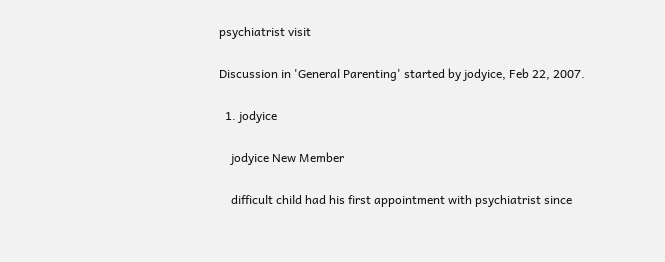psychiatrist visit

Discussion in 'General Parenting' started by jodyice, Feb 22, 2007.

  1. jodyice

    jodyice New Member

    difficult child had his first appointment with psychiatrist since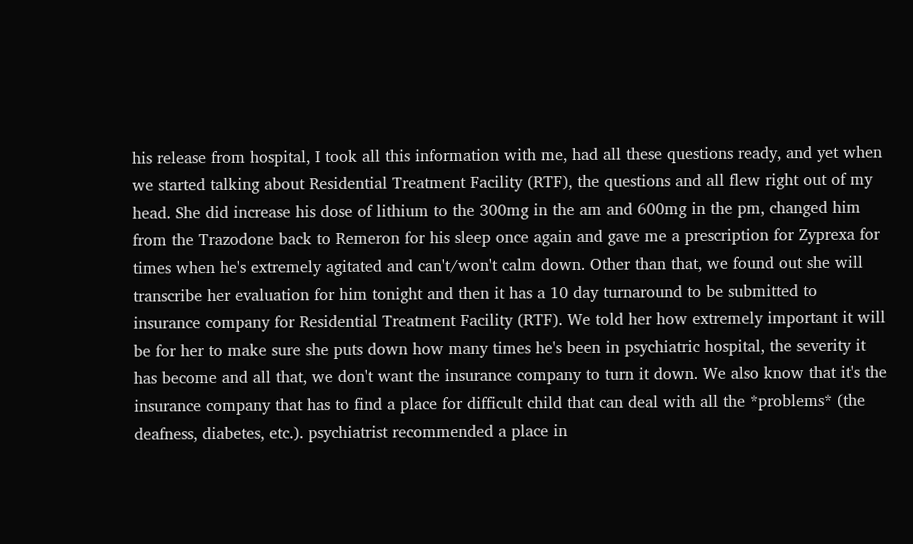his release from hospital, I took all this information with me, had all these questions ready, and yet when we started talking about Residential Treatment Facility (RTF), the questions and all flew right out of my head. She did increase his dose of lithium to the 300mg in the am and 600mg in the pm, changed him from the Trazodone back to Remeron for his sleep once again and gave me a prescription for Zyprexa for times when he's extremely agitated and can't/won't calm down. Other than that, we found out she will transcribe her evaluation for him tonight and then it has a 10 day turnaround to be submitted to insurance company for Residential Treatment Facility (RTF). We told her how extremely important it will be for her to make sure she puts down how many times he's been in psychiatric hospital, the severity it has become and all that, we don't want the insurance company to turn it down. We also know that it's the insurance company that has to find a place for difficult child that can deal with all the *problems* (the deafness, diabetes, etc.). psychiatrist recommended a place in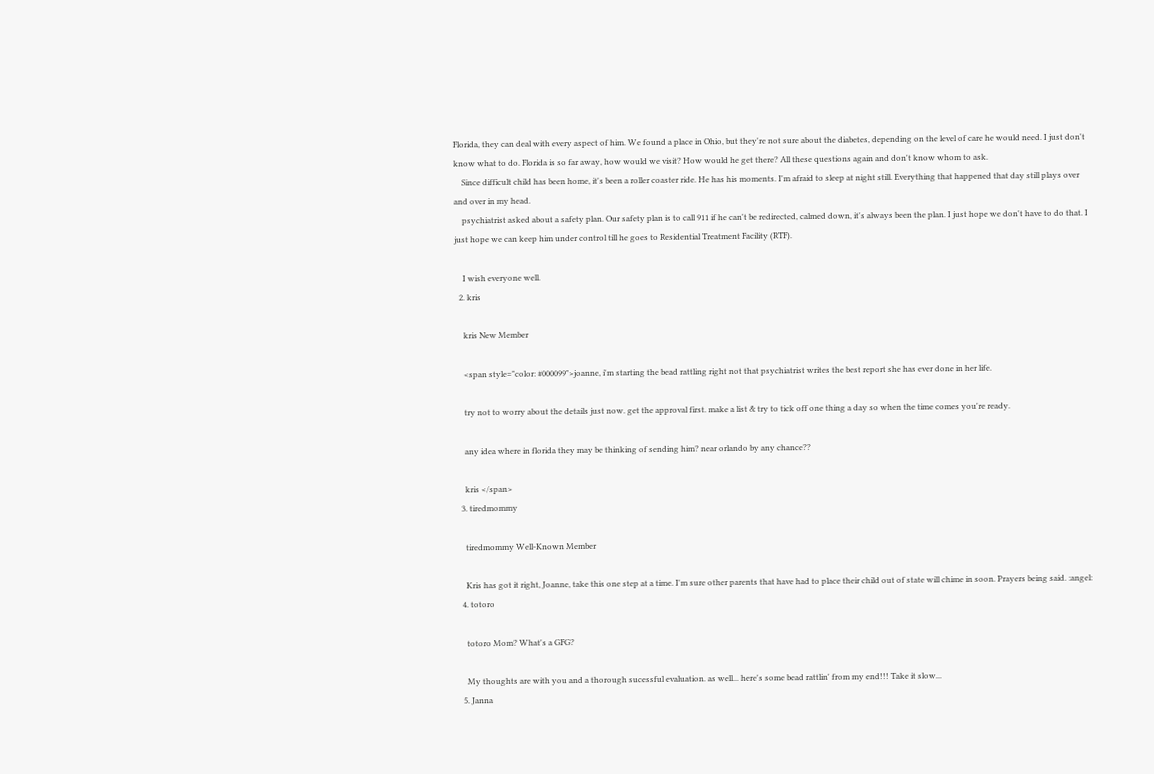Florida, they can deal with every aspect of him. We found a place in Ohio, but they're not sure about the diabetes, depending on the level of care he would need. I just don't know what to do. Florida is so far away, how would we visit? How would he get there? All these questions again and don't know whom to ask.
    Since difficult child has been home, it's been a roller coaster ride. He has his moments. I'm afraid to sleep at night still. Everything that happened that day still plays over and over in my head.
    psychiatrist asked about a safety plan. Our safety plan is to call 911 if he can't be redirected, calmed down, it's always been the plan. I just hope we don't have to do that. I just hope we can keep him under control till he goes to Residential Treatment Facility (RTF).

    I wish everyone well.
  2. kris

    kris New Member

    <span style="color: #000099">joanne, i'm starting the bead rattling right not that psychiatrist writes the best report she has ever done in her life.

    try not to worry about the details just now. get the approval first. make a list & try to tick off one thing a day so when the time comes you're ready.

    any idea where in florida they may be thinking of sending him? near orlando by any chance??

    kris </span>
  3. tiredmommy

    tiredmommy Well-Known Member

    Kris has got it right, Joanne, take this one step at a time. I'm sure other parents that have had to place their child out of state will chime in soon. Prayers being said. :angel:
  4. totoro

    totoro Mom? What's a GFG?

    My thoughts are with you and a thorough sucessful evaluation. as well... here's some bead rattlin' from my end!!! Take it slow...
  5. Janna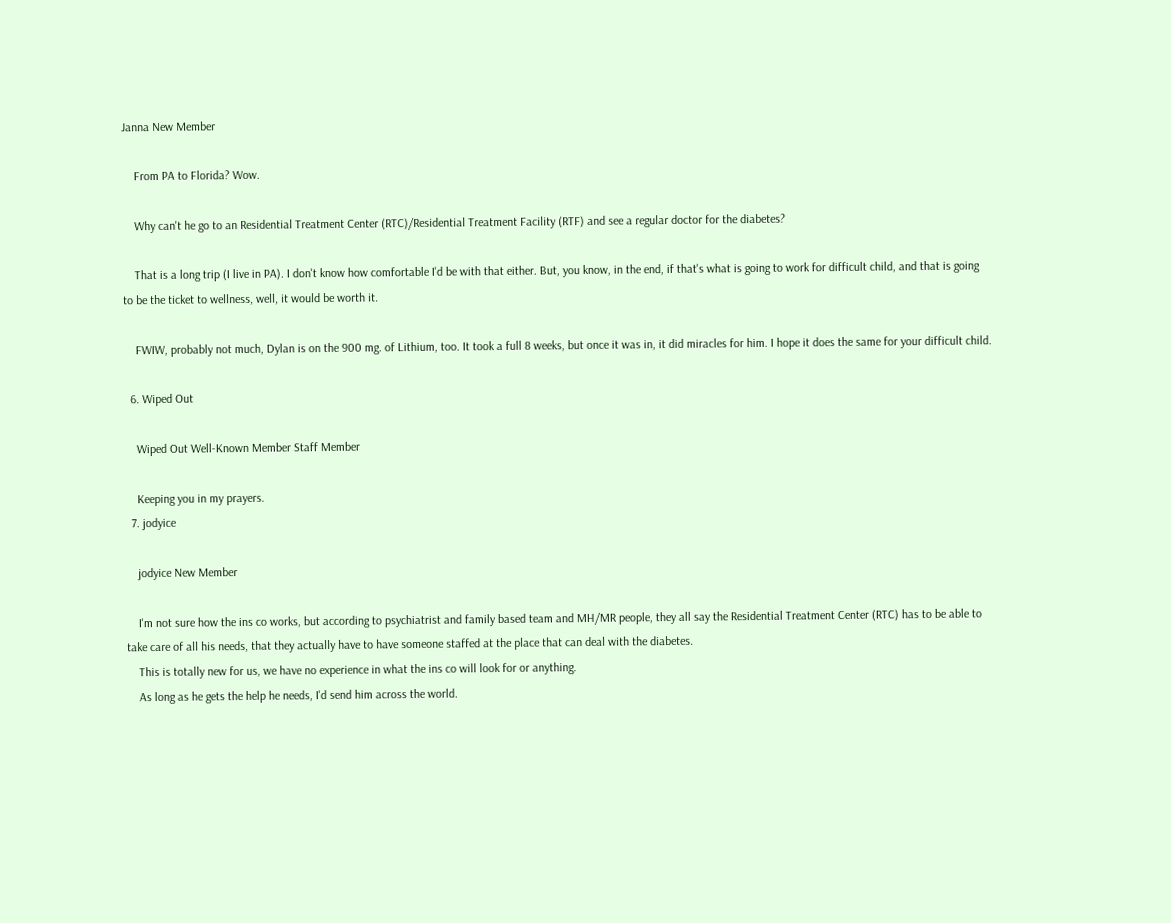Janna New Member

    From PA to Florida? Wow.

    Why can't he go to an Residential Treatment Center (RTC)/Residential Treatment Facility (RTF) and see a regular doctor for the diabetes?

    That is a long trip (I live in PA). I don't know how comfortable I'd be with that either. But, you know, in the end, if that's what is going to work for difficult child, and that is going to be the ticket to wellness, well, it would be worth it.

    FWIW, probably not much, Dylan is on the 900 mg. of Lithium, too. It took a full 8 weeks, but once it was in, it did miracles for him. I hope it does the same for your difficult child.

  6. Wiped Out

    Wiped Out Well-Known Member Staff Member

    Keeping you in my prayers.
  7. jodyice

    jodyice New Member

    I'm not sure how the ins co works, but according to psychiatrist and family based team and MH/MR people, they all say the Residential Treatment Center (RTC) has to be able to take care of all his needs, that they actually have to have someone staffed at the place that can deal with the diabetes.
    This is totally new for us, we have no experience in what the ins co will look for or anything.
    As long as he gets the help he needs, I'd send him across the world.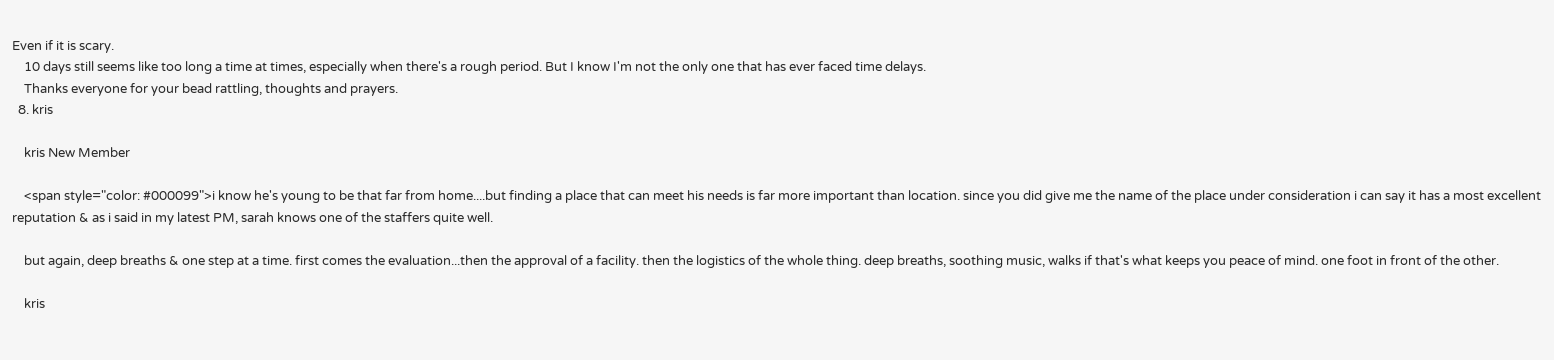Even if it is scary.
    10 days still seems like too long a time at times, especially when there's a rough period. But I know I'm not the only one that has ever faced time delays.
    Thanks everyone for your bead rattling, thoughts and prayers.
  8. kris

    kris New Member

    <span style="color: #000099">i know he's young to be that far from home....but finding a place that can meet his needs is far more important than location. since you did give me the name of the place under consideration i can say it has a most excellent reputation & as i said in my latest PM, sarah knows one of the staffers quite well.

    but again, deep breaths & one step at a time. first comes the evaluation...then the approval of a facility. then the logistics of the whole thing. deep breaths, soothing music, walks if that's what keeps you peace of mind. one foot in front of the other.

    kris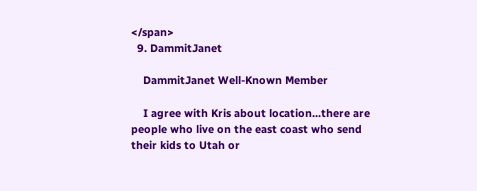</span>
  9. DammitJanet

    DammitJanet Well-Known Member

    I agree with Kris about location...there are people who live on the east coast who send their kids to Utah or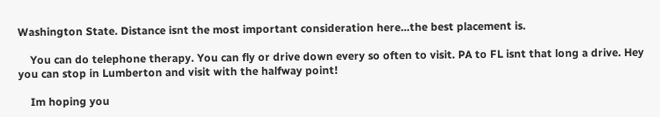Washington State. Distance isnt the most important consideration here...the best placement is.

    You can do telephone therapy. You can fly or drive down every so often to visit. PA to FL isnt that long a drive. Hey you can stop in Lumberton and visit with the halfway point!

    Im hoping you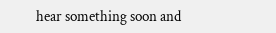hear something soon and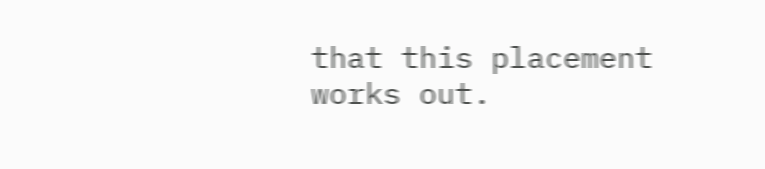that this placement works out.